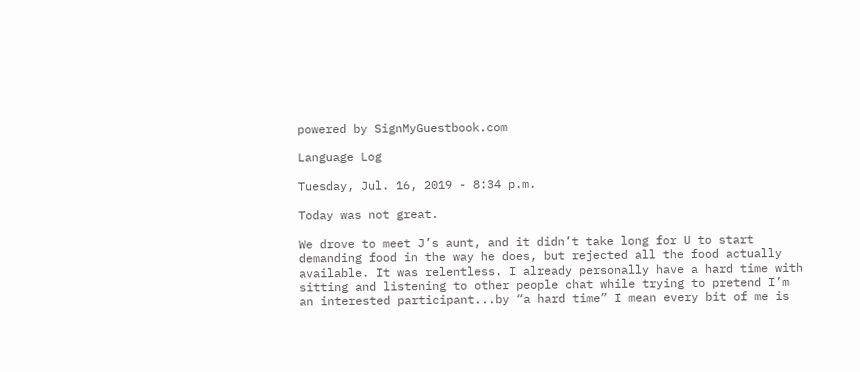powered by SignMyGuestbook.com

Language Log

Tuesday, Jul. 16, 2019 - 8:34 p.m.

Today was not great.

We drove to meet J’s aunt, and it didn’t take long for U to start demanding food in the way he does, but rejected all the food actually available. It was relentless. I already personally have a hard time with sitting and listening to other people chat while trying to pretend I’m an interested participant...by “a hard time” I mean every bit of me is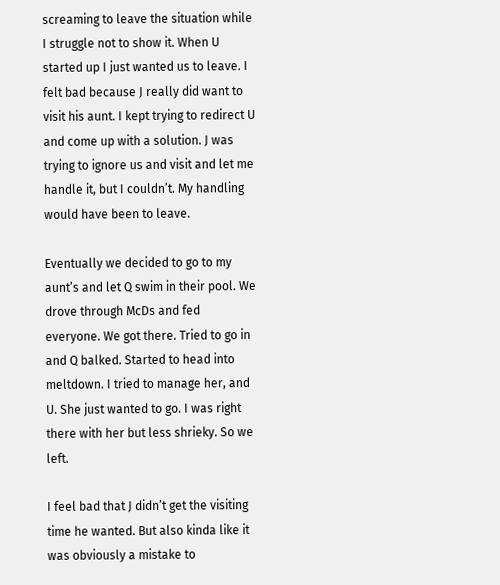screaming to leave the situation while I struggle not to show it. When U started up I just wanted us to leave. I felt bad because J really did want to visit his aunt. I kept trying to redirect U and come up with a solution. J was trying to ignore us and visit and let me handle it, but I couldn’t. My handling would have been to leave.

Eventually we decided to go to my aunt’s and let Q swim in their pool. We drove through McDs and fed everyone. We got there. Tried to go in and Q balked. Started to head into meltdown. I tried to manage her, and U. She just wanted to go. I was right there with her but less shrieky. So we left.

I feel bad that J didn’t get the visiting time he wanted. But also kinda like it was obviously a mistake to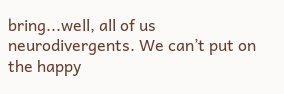bring...well, all of us neurodivergents. We can’t put on the happy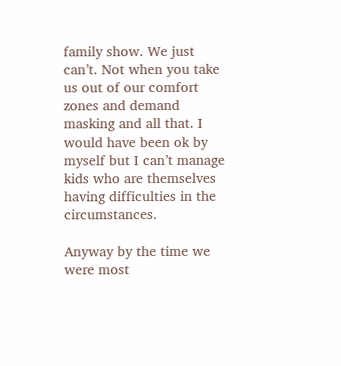family show. We just can’t. Not when you take us out of our comfort zones and demand masking and all that. I would have been ok by myself but I can’t manage kids who are themselves having difficulties in the circumstances.

Anyway by the time we were most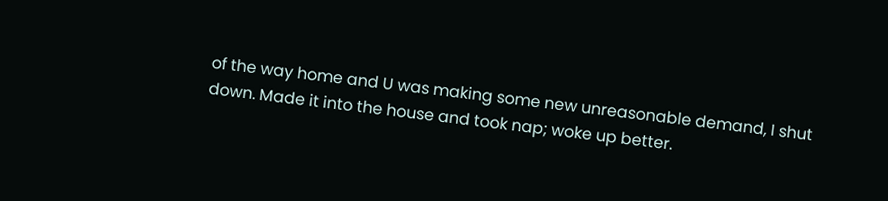of the way home and U was making some new unreasonable demand, I shut down. Made it into the house and took nap; woke up better.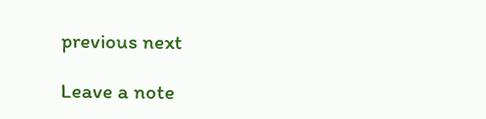previous next

Leave a note